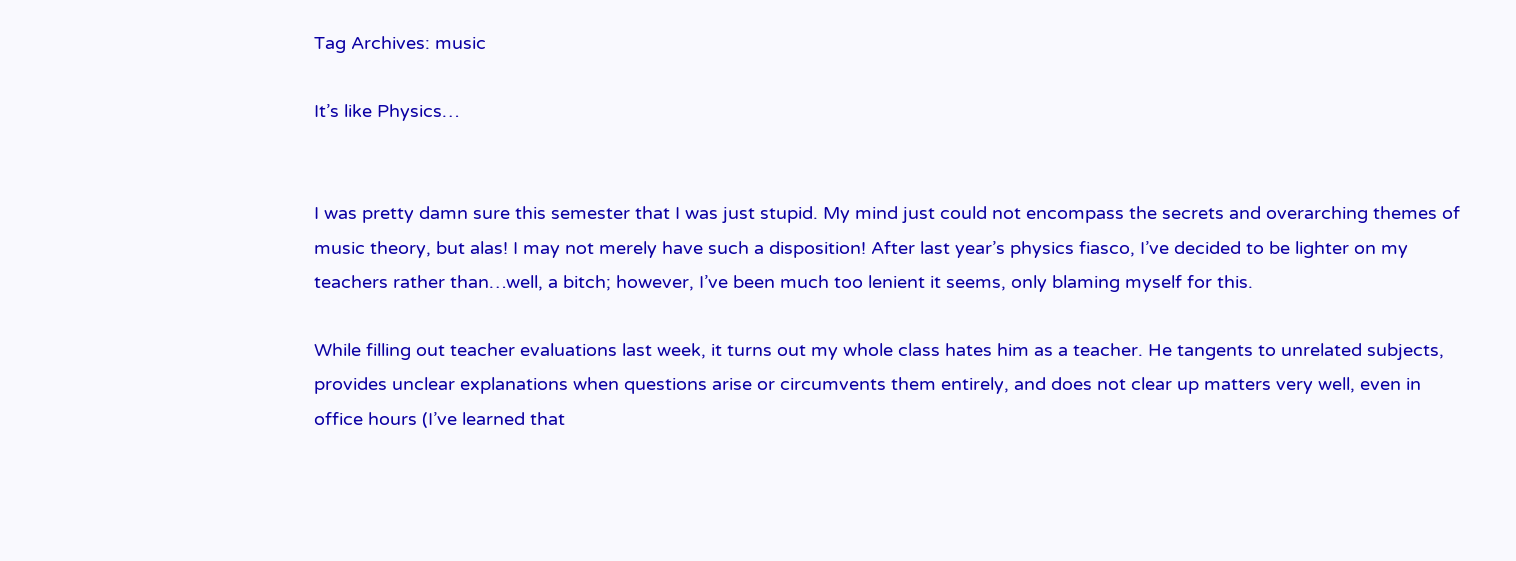Tag Archives: music

It’s like Physics…


I was pretty damn sure this semester that I was just stupid. My mind just could not encompass the secrets and overarching themes of music theory, but alas! I may not merely have such a disposition! After last year’s physics fiasco, I’ve decided to be lighter on my teachers rather than…well, a bitch; however, I’ve been much too lenient it seems, only blaming myself for this.

While filling out teacher evaluations last week, it turns out my whole class hates him as a teacher. He tangents to unrelated subjects, provides unclear explanations when questions arise or circumvents them entirely, and does not clear up matters very well, even in office hours (I’ve learned that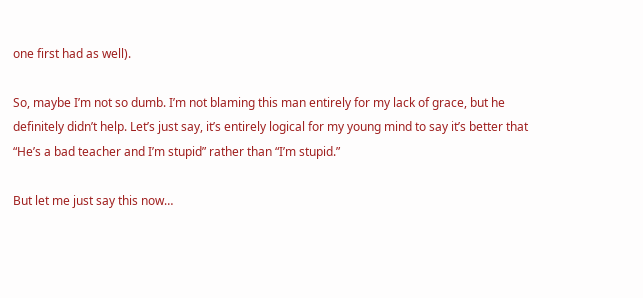one first had as well).

So, maybe I’m not so dumb. I’m not blaming this man entirely for my lack of grace, but he definitely didn’t help. Let’s just say, it’s entirely logical for my young mind to say it’s better that “He’s a bad teacher and I’m stupid” rather than “I’m stupid.”

But let me just say this now…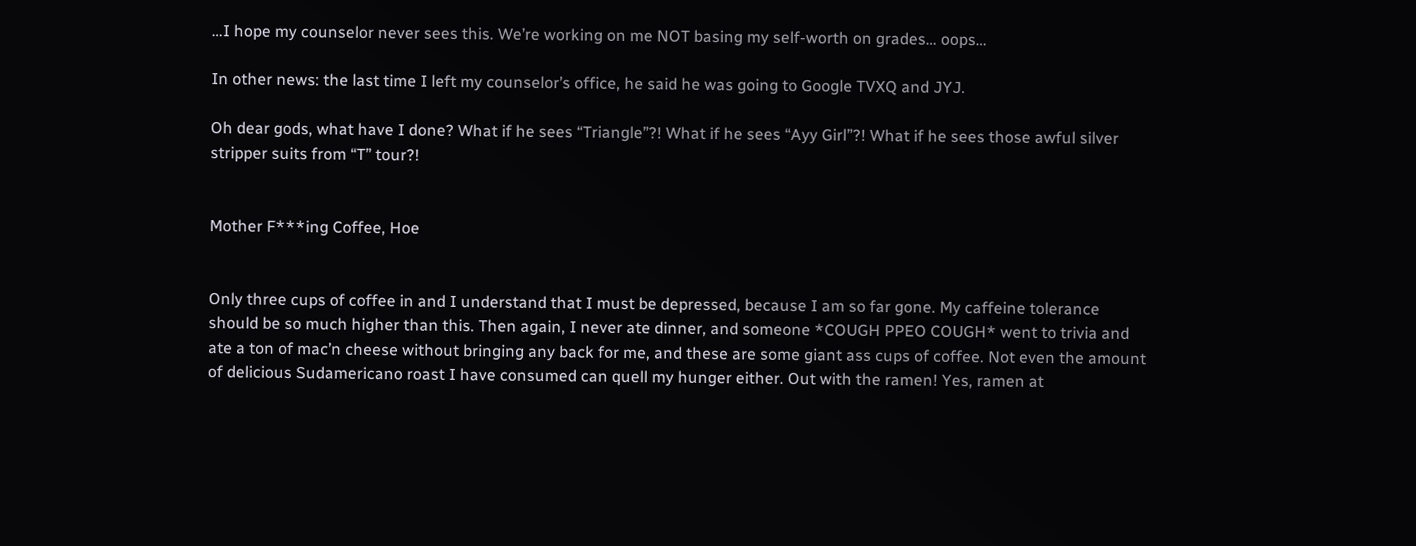…I hope my counselor never sees this. We’re working on me NOT basing my self-worth on grades… oops…

In other news: the last time I left my counselor’s office, he said he was going to Google TVXQ and JYJ.

Oh dear gods, what have I done? What if he sees “Triangle”?! What if he sees “Ayy Girl”?! What if he sees those awful silver stripper suits from “T” tour?!


Mother F***ing Coffee, Hoe


Only three cups of coffee in and I understand that I must be depressed, because I am so far gone. My caffeine tolerance should be so much higher than this. Then again, I never ate dinner, and someone *COUGH PPEO COUGH* went to trivia and ate a ton of mac’n cheese without bringing any back for me, and these are some giant ass cups of coffee. Not even the amount of delicious Sudamericano roast I have consumed can quell my hunger either. Out with the ramen! Yes, ramen at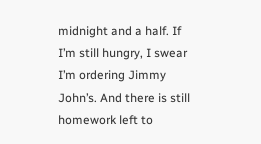midnight and a half. If I’m still hungry, I swear I’m ordering Jimmy John’s. And there is still homework left to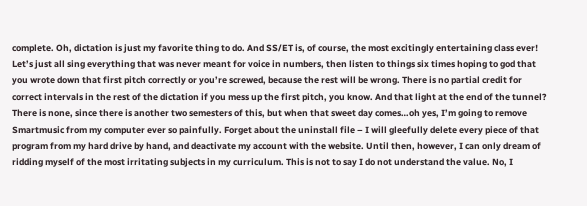complete. Oh, dictation is just my favorite thing to do. And SS/ET is, of course, the most excitingly entertaining class ever! Let’s just all sing everything that was never meant for voice in numbers, then listen to things six times hoping to god that you wrote down that first pitch correctly or you’re screwed, because the rest will be wrong. There is no partial credit for correct intervals in the rest of the dictation if you mess up the first pitch, you know. And that light at the end of the tunnel? There is none, since there is another two semesters of this, but when that sweet day comes…oh yes, I’m going to remove Smartmusic from my computer ever so painfully. Forget about the uninstall file – I will gleefully delete every piece of that program from my hard drive by hand, and deactivate my account with the website. Until then, however, I can only dream of ridding myself of the most irritating subjects in my curriculum. This is not to say I do not understand the value. No, I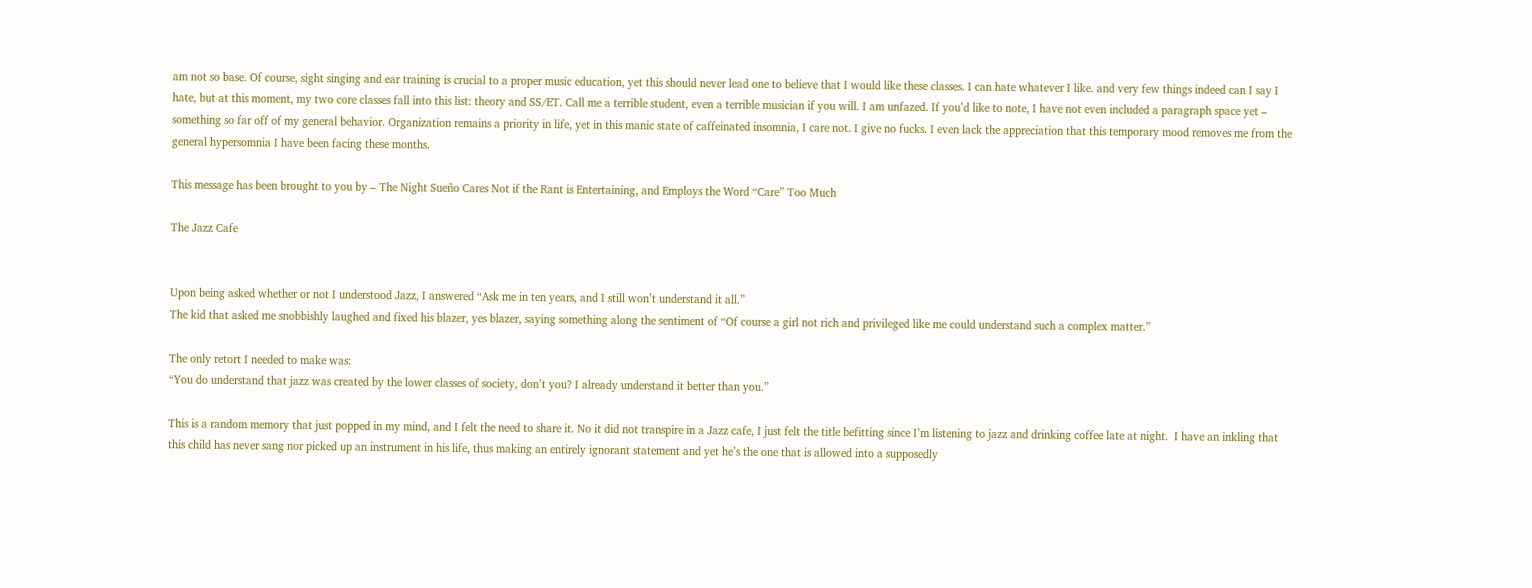am not so base. Of course, sight singing and ear training is crucial to a proper music education, yet this should never lead one to believe that I would like these classes. I can hate whatever I like. and very few things indeed can I say I hate, but at this moment, my two core classes fall into this list: theory and SS/ET. Call me a terrible student, even a terrible musician if you will. I am unfazed. If you’d like to note, I have not even included a paragraph space yet – something so far off of my general behavior. Organization remains a priority in life, yet in this manic state of caffeinated insomnia, I care not. I give no fucks. I even lack the appreciation that this temporary mood removes me from the general hypersomnia I have been facing these months.

This message has been brought to you by – The Night Sueño Cares Not if the Rant is Entertaining, and Employs the Word “Care” Too Much

The Jazz Cafe


Upon being asked whether or not I understood Jazz, I answered “Ask me in ten years, and I still won’t understand it all.”
The kid that asked me snobbishly laughed and fixed his blazer, yes blazer, saying something along the sentiment of “Of course a girl not rich and privileged like me could understand such a complex matter.”

The only retort I needed to make was:
“You do understand that jazz was created by the lower classes of society, don’t you? I already understand it better than you.”

This is a random memory that just popped in my mind, and I felt the need to share it. No it did not transpire in a Jazz cafe, I just felt the title befitting since I’m listening to jazz and drinking coffee late at night.  I have an inkling that this child has never sang nor picked up an instrument in his life, thus making an entirely ignorant statement and yet he’s the one that is allowed into a supposedly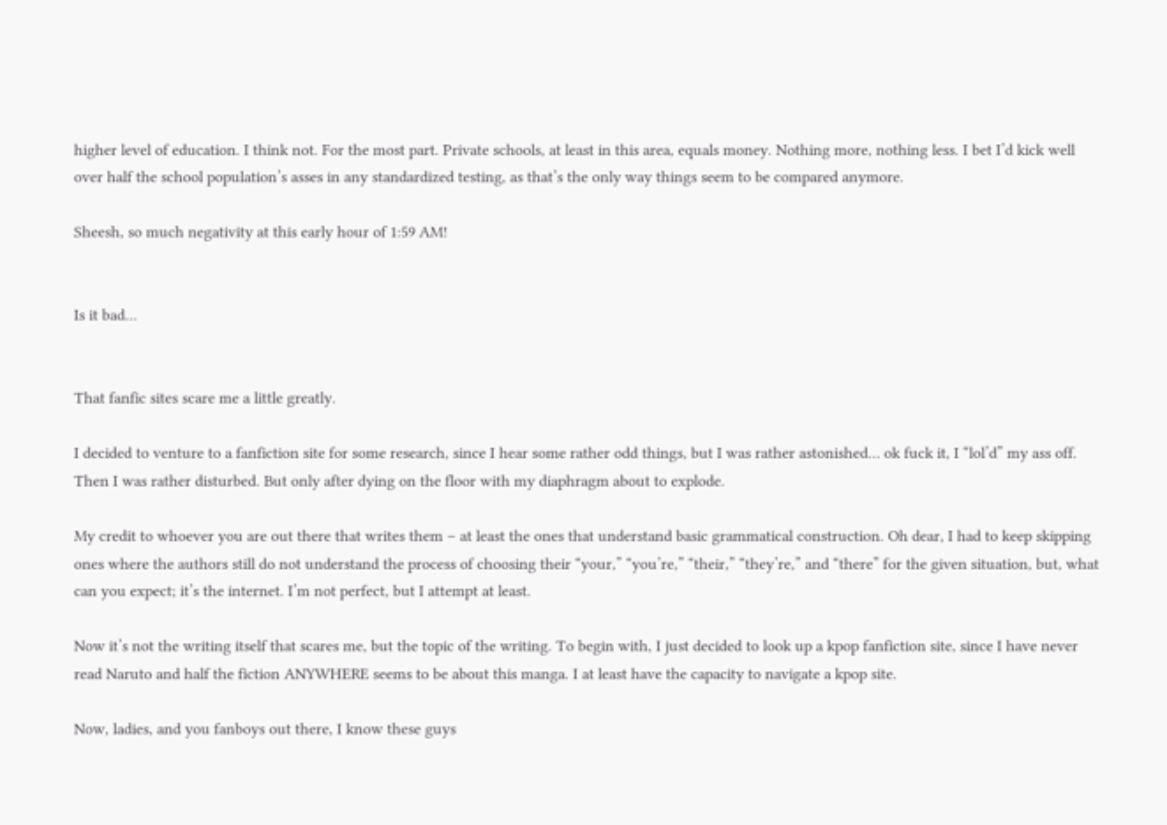higher level of education. I think not. For the most part. Private schools, at least in this area, equals money. Nothing more, nothing less. I bet I’d kick well over half the school population’s asses in any standardized testing, as that’s the only way things seem to be compared anymore.

Sheesh, so much negativity at this early hour of 1:59 AM!


Is it bad…


That fanfic sites scare me a little greatly.

I decided to venture to a fanfiction site for some research, since I hear some rather odd things, but I was rather astonished… ok fuck it, I “lol’d” my ass off. Then I was rather disturbed. But only after dying on the floor with my diaphragm about to explode.

My credit to whoever you are out there that writes them – at least the ones that understand basic grammatical construction. Oh dear, I had to keep skipping ones where the authors still do not understand the process of choosing their “your,” “you’re,” “their,” “they’re,” and “there” for the given situation, but, what can you expect; it’s the internet. I’m not perfect, but I attempt at least.

Now it’s not the writing itself that scares me, but the topic of the writing. To begin with, I just decided to look up a kpop fanfiction site, since I have never read Naruto and half the fiction ANYWHERE seems to be about this manga. I at least have the capacity to navigate a kpop site.

Now, ladies, and you fanboys out there, I know these guys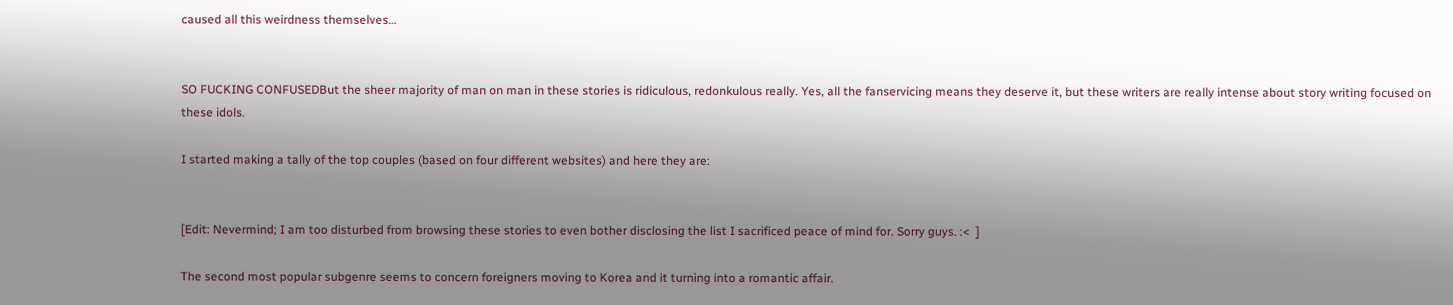caused all this weirdness themselves…


SO FUCKING CONFUSEDBut the sheer majority of man on man in these stories is ridiculous, redonkulous really. Yes, all the fanservicing means they deserve it, but these writers are really intense about story writing focused on these idols.

I started making a tally of the top couples (based on four different websites) and here they are:


[Edit: Nevermind; I am too disturbed from browsing these stories to even bother disclosing the list I sacrificed peace of mind for. Sorry guys. :<  ]

The second most popular subgenre seems to concern foreigners moving to Korea and it turning into a romantic affair.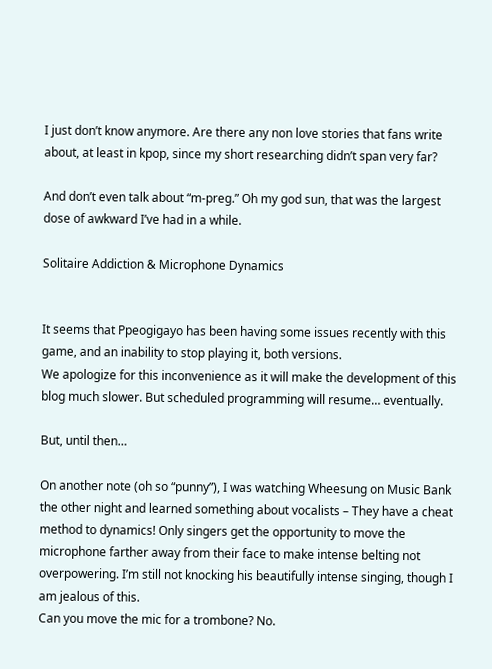I just don’t know anymore. Are there any non love stories that fans write about, at least in kpop, since my short researching didn’t span very far?

And don’t even talk about “m-preg.” Oh my god sun, that was the largest dose of awkward I’ve had in a while.

Solitaire Addiction & Microphone Dynamics


It seems that Ppeogigayo has been having some issues recently with this game, and an inability to stop playing it, both versions.
We apologize for this inconvenience as it will make the development of this blog much slower. But scheduled programming will resume… eventually.

But, until then…

On another note (oh so “punny”), I was watching Wheesung on Music Bank the other night and learned something about vocalists – They have a cheat method to dynamics! Only singers get the opportunity to move the microphone farther away from their face to make intense belting not overpowering. I’m still not knocking his beautifully intense singing, though I am jealous of this.
Can you move the mic for a trombone? No.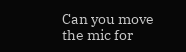Can you move the mic for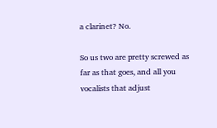a clarinet? No.

So us two are pretty screwed as far as that goes, and all you vocalists that adjust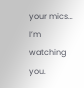your mics… I’m watching you.